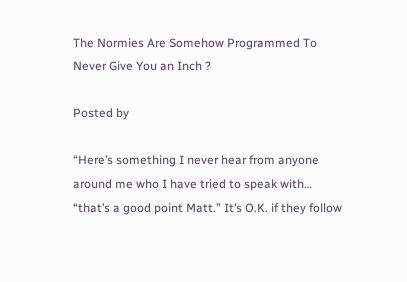The Normies Are Somehow Programmed To Never Give You an Inch ?

Posted by

“Here’s something I never hear from anyone around me who I have tried to speak with… “that’s a good point Matt.” It’s O.K. if they follow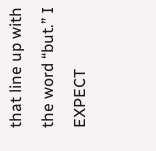that line up with the word “but.” I EXPECT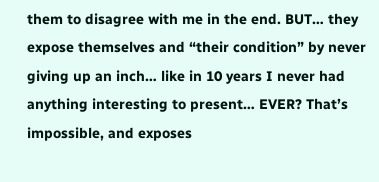them to disagree with me in the end. BUT… they expose themselves and “their condition” by never giving up an inch… like in 10 years I never had anything interesting to present… EVER? That’s impossible, and exposes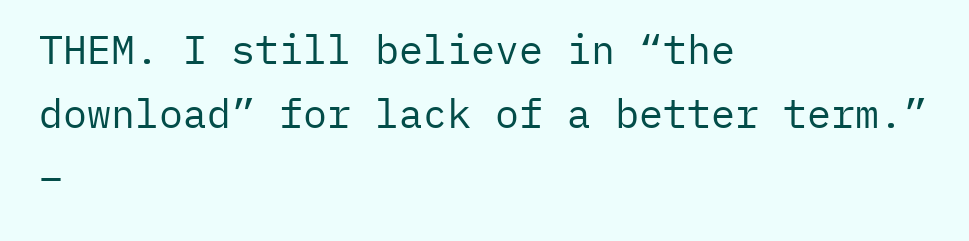THEM. I still believe in “the download” for lack of a better term.” –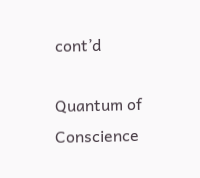cont’d

Quantum of Conscience